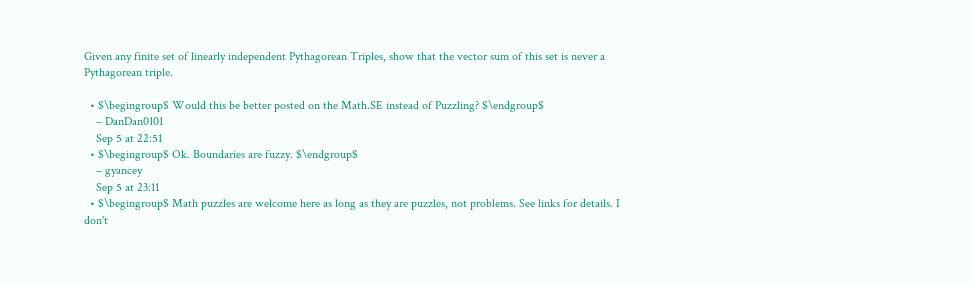Given any finite set of linearly independent Pythagorean Triples, show that the vector sum of this set is never a Pythagorean triple.

  • $\begingroup$ Would this be better posted on the Math.SE instead of Puzzling? $\endgroup$
    – DanDan0101
    Sep 5 at 22:51
  • $\begingroup$ Ok. Boundaries are fuzzy. $\endgroup$
    – gyancey
    Sep 5 at 23:11
  • $\begingroup$ Math puzzles are welcome here as long as they are puzzles, not problems. See links for details. I don't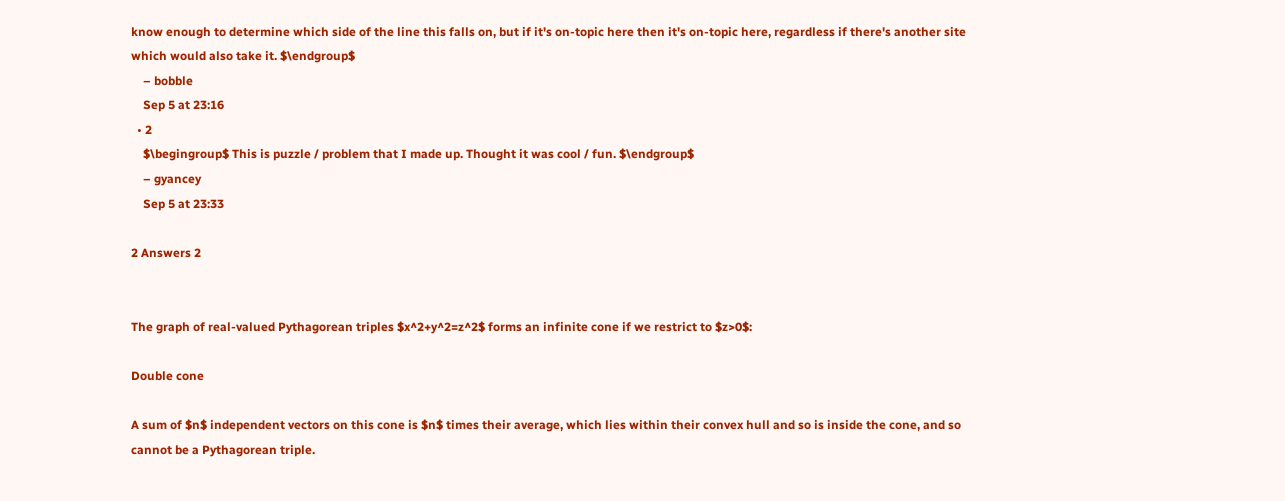know enough to determine which side of the line this falls on, but if it's on-topic here then it's on-topic here, regardless if there's another site which would also take it. $\endgroup$
    – bobble
    Sep 5 at 23:16
  • 2
    $\begingroup$ This is puzzle / problem that I made up. Thought it was cool / fun. $\endgroup$
    – gyancey
    Sep 5 at 23:33

2 Answers 2


The graph of real-valued Pythagorean triples $x^2+y^2=z^2$ forms an infinite cone if we restrict to $z>0$:

Double cone

A sum of $n$ independent vectors on this cone is $n$ times their average, which lies within their convex hull and so is inside the cone, and so cannot be a Pythagorean triple.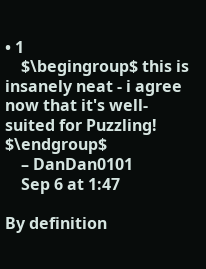• 1
    $\begingroup$ this is insanely neat - i agree now that it's well-suited for Puzzling! $\endgroup$
    – DanDan0101
    Sep 6 at 1:47

By definition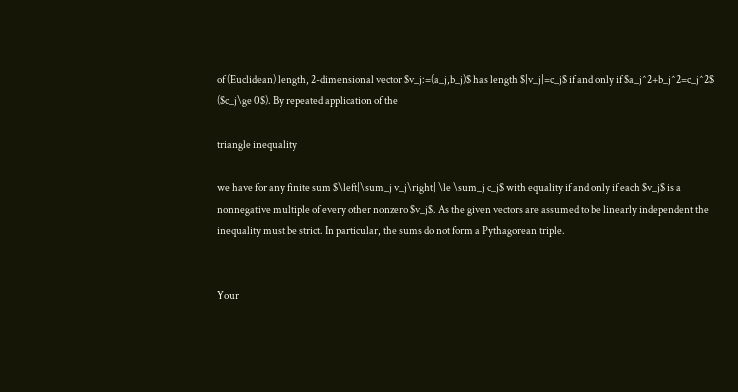of (Euclidean) length, 2-dimensional vector $v_j:=(a_j,b_j)$ has length $|v_j|=c_j$ if and only if $a_j^2+b_j^2=c_j^2$ ($c_j\ge 0$). By repeated application of the

triangle inequality

we have for any finite sum $\left|\sum_j v_j\right| \le \sum_j c_j$ with equality if and only if each $v_j$ is a nonnegative multiple of every other nonzero $v_j$. As the given vectors are assumed to be linearly independent the inequality must be strict. In particular, the sums do not form a Pythagorean triple.


Your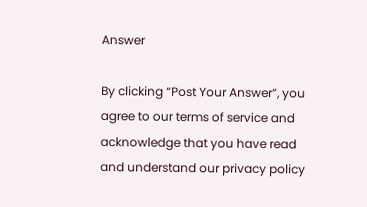Answer

By clicking “Post Your Answer”, you agree to our terms of service and acknowledge that you have read and understand our privacy policy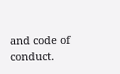and code of conduct.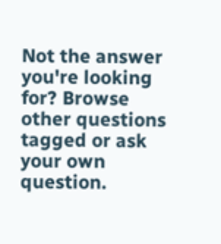Not the answer you're looking for? Browse other questions tagged or ask your own question.